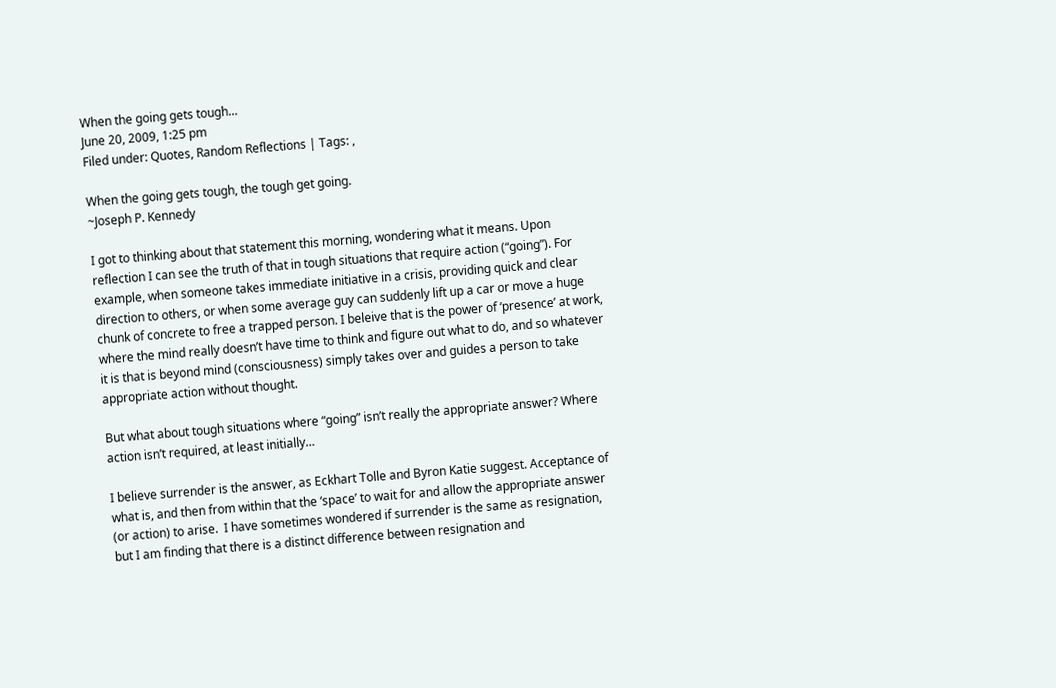When the going gets tough…
June 20, 2009, 1:25 pm
Filed under: Quotes, Random Reflections | Tags: ,

When the going gets tough, the tough get going.
~Joseph P. Kennedy

I got to thinking about that statement this morning, wondering what it means. Upon reflection I can see the truth of that in tough situations that require action (“going”). For example, when someone takes immediate initiative in a crisis, providing quick and clear direction to others, or when some average guy can suddenly lift up a car or move a huge chunk of concrete to free a trapped person. I beleive that is the power of ‘presence’ at work, where the mind really doesn’t have time to think and figure out what to do, and so whatever it is that is beyond mind (consciousness) simply takes over and guides a person to take appropriate action without thought.

But what about tough situations where “going” isn’t really the appropriate answer? Where action isn’t required, at least initially…

I believe surrender is the answer, as Eckhart Tolle and Byron Katie suggest. Acceptance of what is, and then from within that the ‘space’ to wait for and allow the appropriate answer (or action) to arise.  I have sometimes wondered if surrender is the same as resignation, but I am finding that there is a distinct difference between resignation and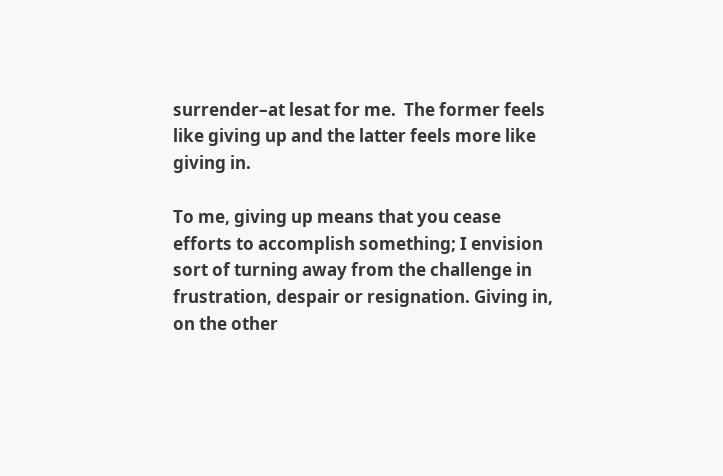surrender–at lesat for me.  The former feels like giving up and the latter feels more like giving in.

To me, giving up means that you cease efforts to accomplish something; I envision sort of turning away from the challenge in frustration, despair or resignation. Giving in, on the other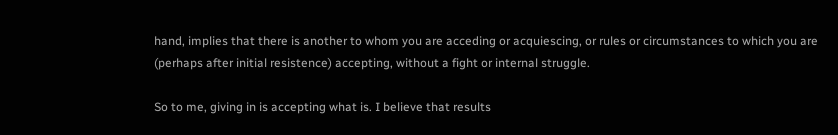hand, implies that there is another to whom you are acceding or acquiescing, or rules or circumstances to which you are (perhaps after initial resistence) accepting, without a fight or internal struggle.

So to me, giving in is accepting what is. I believe that results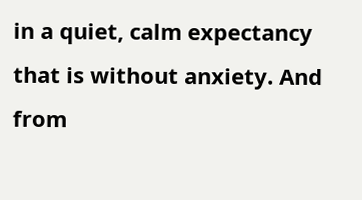in a quiet, calm expectancy that is without anxiety. And from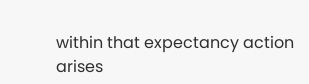within that expectancy action arises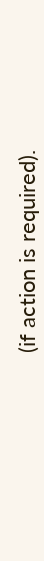(if action is required).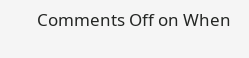Comments Off on When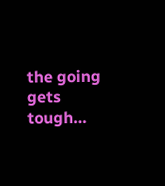the going gets tough…